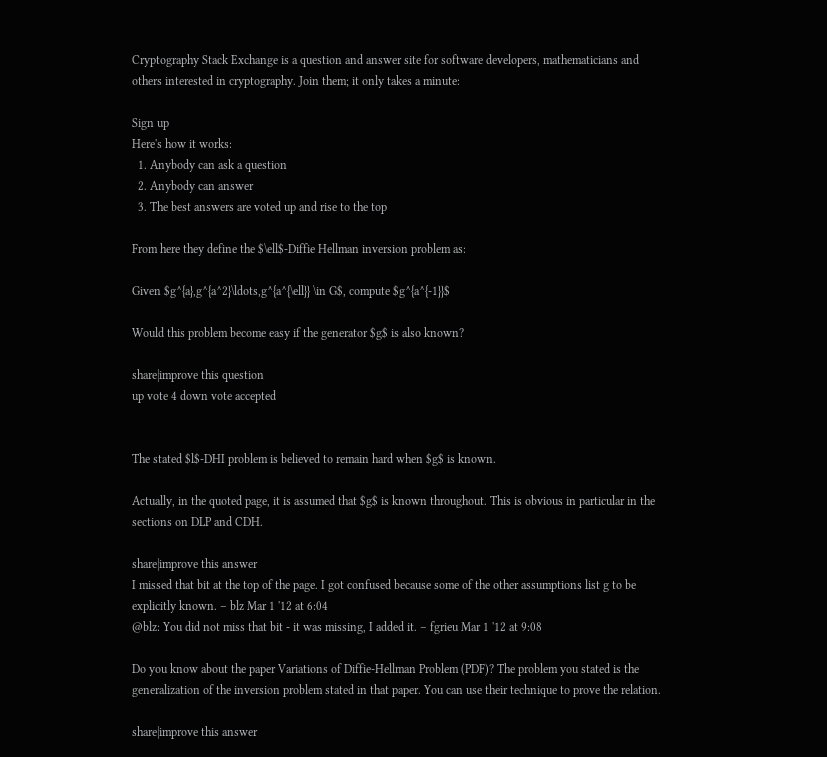Cryptography Stack Exchange is a question and answer site for software developers, mathematicians and others interested in cryptography. Join them; it only takes a minute:

Sign up
Here's how it works:
  1. Anybody can ask a question
  2. Anybody can answer
  3. The best answers are voted up and rise to the top

From here they define the $\ell$-Diffie Hellman inversion problem as:

Given $g^{a},g^{a^2}\ldots,g^{a^{\ell}} \in G$, compute $g^{a^{-1}}$

Would this problem become easy if the generator $g$ is also known?

share|improve this question
up vote 4 down vote accepted


The stated $l$-DHI problem is believed to remain hard when $g$ is known.

Actually, in the quoted page, it is assumed that $g$ is known throughout. This is obvious in particular in the sections on DLP and CDH.

share|improve this answer
I missed that bit at the top of the page. I got confused because some of the other assumptions list g to be explicitly known. – blz Mar 1 '12 at 6:04
@blz: You did not miss that bit - it was missing, I added it. – fgrieu Mar 1 '12 at 9:08

Do you know about the paper Variations of Diffie-Hellman Problem (PDF)? The problem you stated is the generalization of the inversion problem stated in that paper. You can use their technique to prove the relation.

share|improve this answer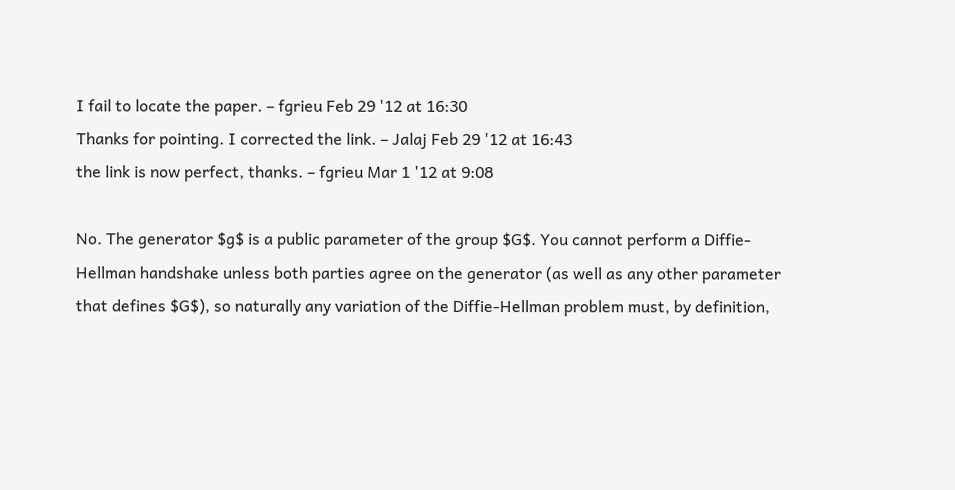I fail to locate the paper. – fgrieu Feb 29 '12 at 16:30
Thanks for pointing. I corrected the link. – Jalaj Feb 29 '12 at 16:43
the link is now perfect, thanks. – fgrieu Mar 1 '12 at 9:08

No. The generator $g$ is a public parameter of the group $G$. You cannot perform a Diffie-Hellman handshake unless both parties agree on the generator (as well as any other parameter that defines $G$), so naturally any variation of the Diffie-Hellman problem must, by definition,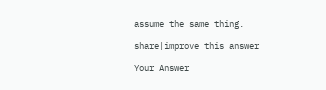assume the same thing.

share|improve this answer

Your Answer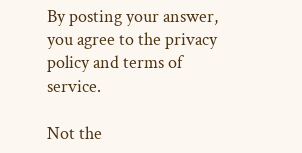By posting your answer, you agree to the privacy policy and terms of service.

Not the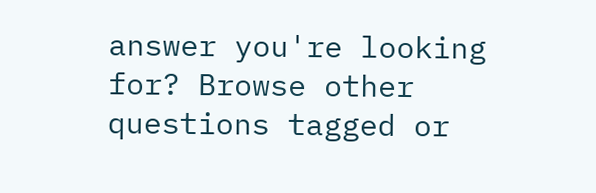answer you're looking for? Browse other questions tagged or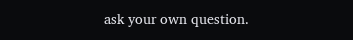ask your own question.